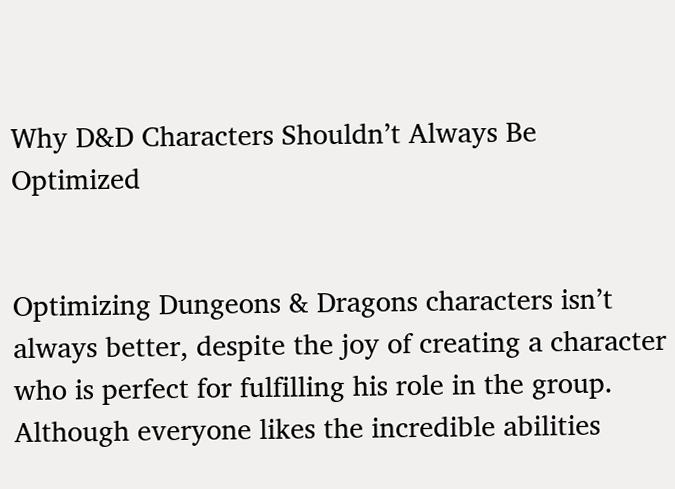Why D&D Characters Shouldn’t Always Be Optimized


Optimizing Dungeons & Dragons characters isn’t always better, despite the joy of creating a character who is perfect for fulfilling his role in the group. Although everyone likes the incredible abilities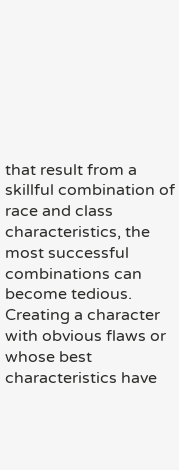that result from a skillful combination of race and class characteristics, the most successful combinations can become tedious. Creating a character with obvious flaws or whose best characteristics have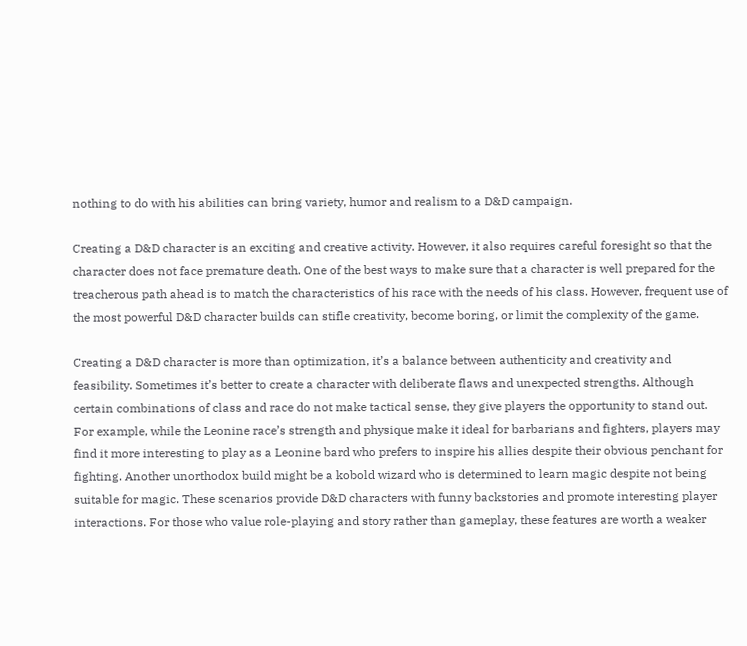nothing to do with his abilities can bring variety, humor and realism to a D&D campaign.

Creating a D&D character is an exciting and creative activity. However, it also requires careful foresight so that the character does not face premature death. One of the best ways to make sure that a character is well prepared for the treacherous path ahead is to match the characteristics of his race with the needs of his class. However, frequent use of the most powerful D&D character builds can stifle creativity, become boring, or limit the complexity of the game.

Creating a D&D character is more than optimization, it’s a balance between authenticity and creativity and feasibility. Sometimes it’s better to create a character with deliberate flaws and unexpected strengths. Although certain combinations of class and race do not make tactical sense, they give players the opportunity to stand out. For example, while the Leonine race’s strength and physique make it ideal for barbarians and fighters, players may find it more interesting to play as a Leonine bard who prefers to inspire his allies despite their obvious penchant for fighting. Another unorthodox build might be a kobold wizard who is determined to learn magic despite not being suitable for magic. These scenarios provide D&D characters with funny backstories and promote interesting player interactions. For those who value role-playing and story rather than gameplay, these features are worth a weaker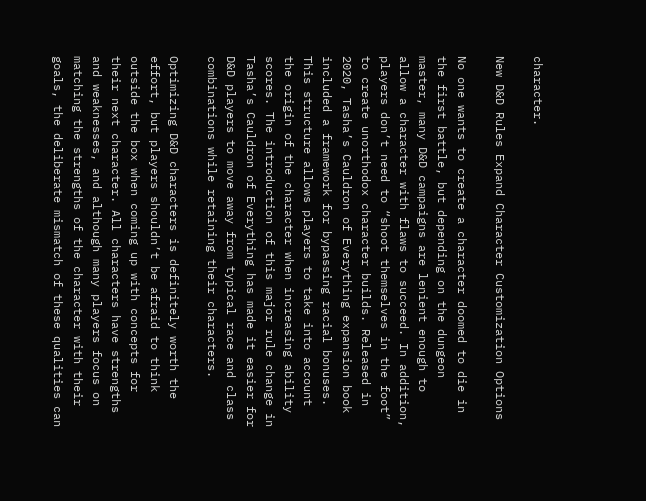character.

New D&D Rules Expand Character Customization Options

No one wants to create a character doomed to die in the first battle, but depending on the dungeon master, many D&D campaigns are lenient enough to allow a character with flaws to succeed. In addition, players don’t need to “shoot themselves in the foot” to create unorthodox character builds. Released in 2020, Tasha’s Cauldron of Everything expansion book included a framework for bypassing racial bonuses. This structure allows players to take into account the origin of the character when increasing ability scores. The introduction of this major rule change in Tasha’s Cauldron of Everything has made it easier for D&D players to move away from typical race and class combinations while retaining their characters.

Optimizing D&D characters is definitely worth the effort, but players shouldn’t be afraid to think outside the box when coming up with concepts for their next character. All characters have strengths and weaknesses, and although many players focus on matching the strengths of the character with their goals, the deliberate mismatch of these qualities can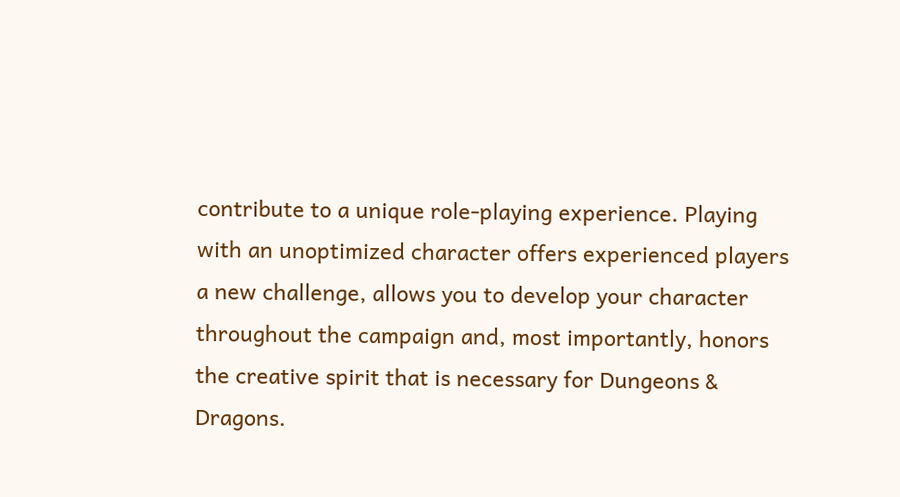contribute to a unique role-playing experience. Playing with an unoptimized character offers experienced players a new challenge, allows you to develop your character throughout the campaign and, most importantly, honors the creative spirit that is necessary for Dungeons & Dragons.